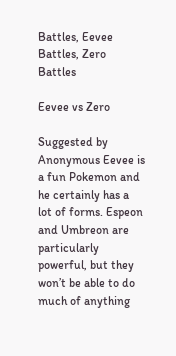Battles, Eevee Battles, Zero Battles

Eevee vs Zero

Suggested by Anonymous Eevee is a fun Pokemon and he certainly has a lot of forms. Espeon and Umbreon are particularly powerful, but they won’t be able to do much of anything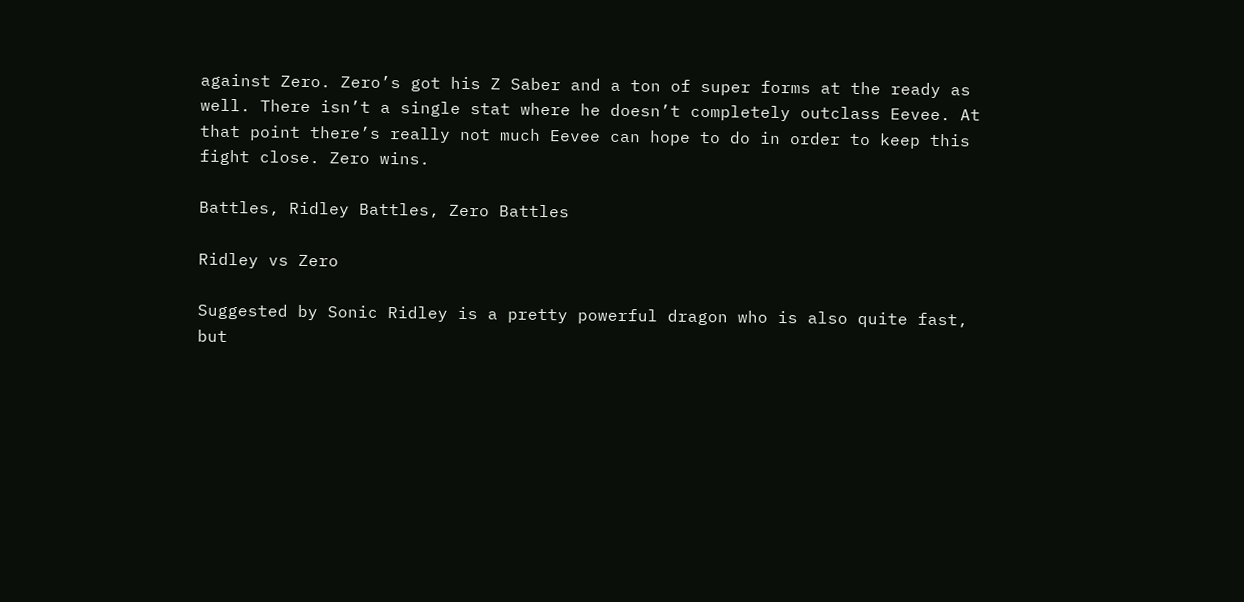against Zero. Zero’s got his Z Saber and a ton of super forms at the ready as well. There isn’t a single stat where he doesn’t completely outclass Eevee. At that point there’s really not much Eevee can hope to do in order to keep this fight close. Zero wins.

Battles, Ridley Battles, Zero Battles

Ridley vs Zero

Suggested by Sonic Ridley is a pretty powerful dragon who is also quite fast, but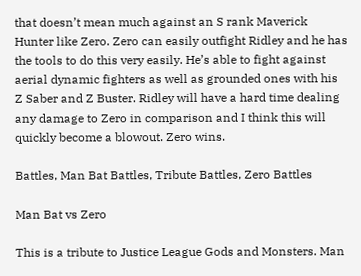that doesn’t mean much against an S rank Maverick Hunter like Zero. Zero can easily outfight Ridley and he has the tools to do this very easily. He’s able to fight against aerial dynamic fighters as well as grounded ones with his Z Saber and Z Buster. Ridley will have a hard time dealing any damage to Zero in comparison and I think this will quickly become a blowout. Zero wins.

Battles, Man Bat Battles, Tribute Battles, Zero Battles

Man Bat vs Zero

This is a tribute to Justice League Gods and Monsters. Man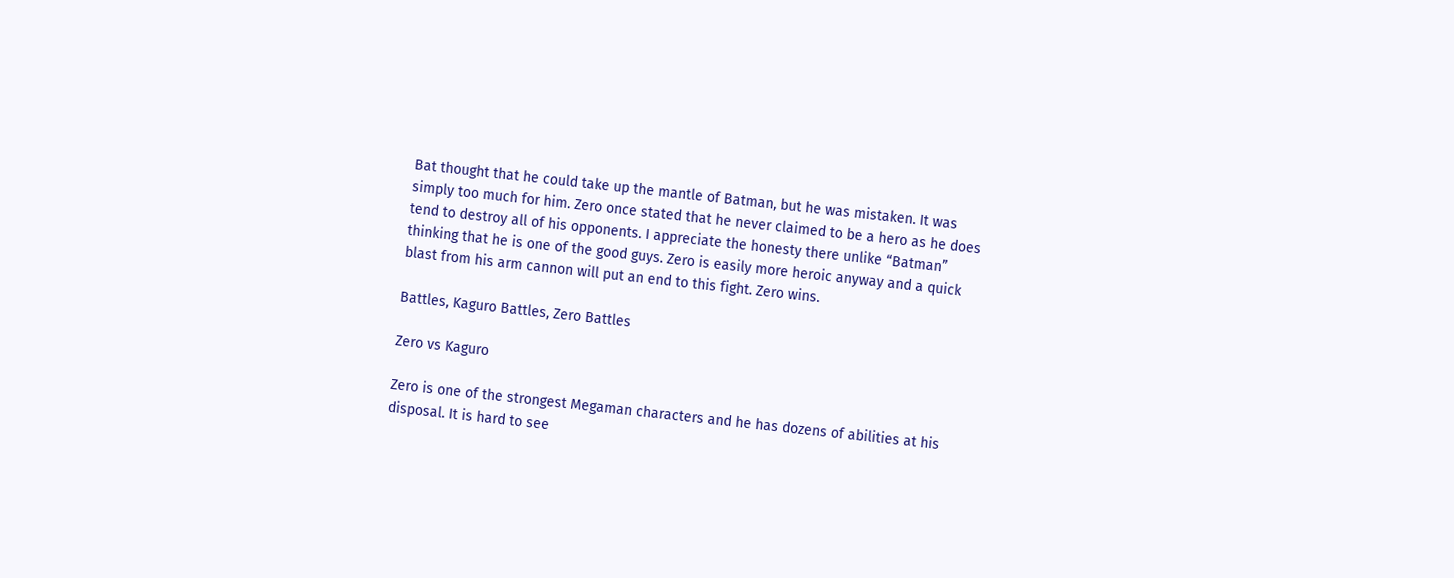Bat thought that he could take up the mantle of Batman, but he was mistaken. It was simply too much for him. Zero once stated that he never claimed to be a hero as he does tend to destroy all of his opponents. I appreciate the honesty there unlike “Batman” thinking that he is one of the good guys. Zero is easily more heroic anyway and a quick blast from his arm cannon will put an end to this fight. Zero wins.

Battles, Kaguro Battles, Zero Battles

Zero vs Kaguro

Zero is one of the strongest Megaman characters and he has dozens of abilities at his disposal. It is hard to see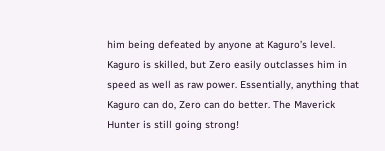him being defeated by anyone at Kaguro’s level. Kaguro is skilled, but Zero easily outclasses him in speed as well as raw power. Essentially, anything that Kaguro can do, Zero can do better. The Maverick Hunter is still going strong!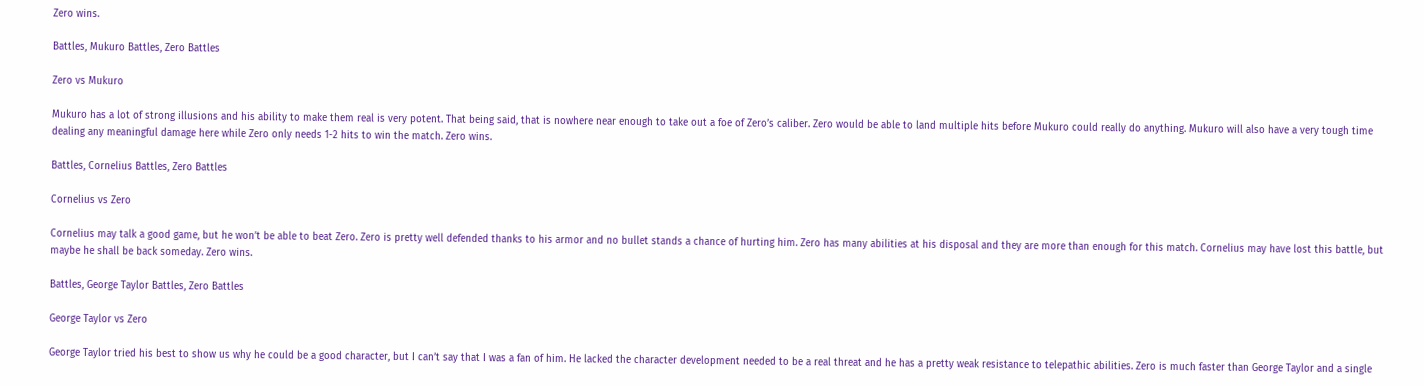Zero wins.

Battles, Mukuro Battles, Zero Battles

Zero vs Mukuro

Mukuro has a lot of strong illusions and his ability to make them real is very potent. That being said, that is nowhere near enough to take out a foe of Zero’s caliber. Zero would be able to land multiple hits before Mukuro could really do anything. Mukuro will also have a very tough time dealing any meaningful damage here while Zero only needs 1-2 hits to win the match. Zero wins.

Battles, Cornelius Battles, Zero Battles

Cornelius vs Zero

Cornelius may talk a good game, but he won’t be able to beat Zero. Zero is pretty well defended thanks to his armor and no bullet stands a chance of hurting him. Zero has many abilities at his disposal and they are more than enough for this match. Cornelius may have lost this battle, but maybe he shall be back someday. Zero wins.

Battles, George Taylor Battles, Zero Battles

George Taylor vs Zero

George Taylor tried his best to show us why he could be a good character, but I can’t say that I was a fan of him. He lacked the character development needed to be a real threat and he has a pretty weak resistance to telepathic abilities. Zero is much faster than George Taylor and a single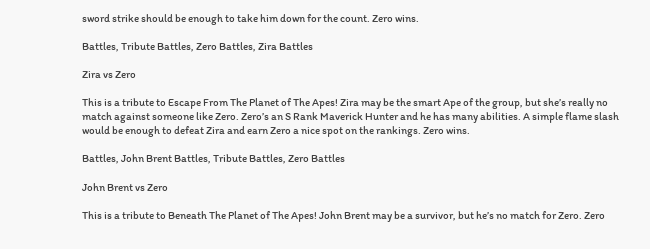sword strike should be enough to take him down for the count. Zero wins.

Battles, Tribute Battles, Zero Battles, Zira Battles

Zira vs Zero

This is a tribute to Escape From The Planet of The Apes! Zira may be the smart Ape of the group, but she’s really no match against someone like Zero. Zero’s an S Rank Maverick Hunter and he has many abilities. A simple flame slash would be enough to defeat Zira and earn Zero a nice spot on the rankings. Zero wins.

Battles, John Brent Battles, Tribute Battles, Zero Battles

John Brent vs Zero

This is a tribute to Beneath The Planet of The Apes! John Brent may be a survivor, but he’s no match for Zero. Zero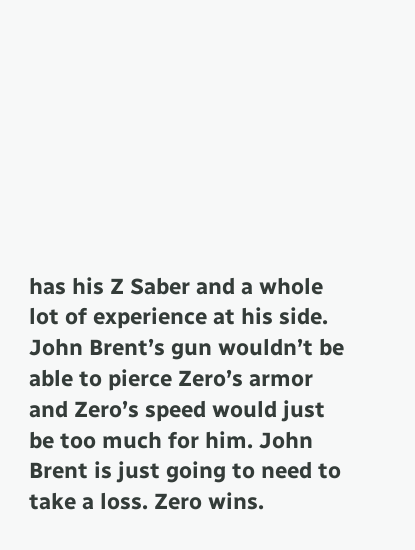has his Z Saber and a whole lot of experience at his side. John Brent’s gun wouldn’t be able to pierce Zero’s armor and Zero’s speed would just be too much for him. John Brent is just going to need to take a loss. Zero wins.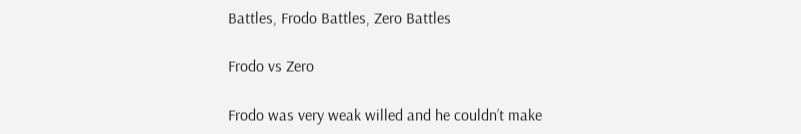Battles, Frodo Battles, Zero Battles

Frodo vs Zero

Frodo was very weak willed and he couldn’t make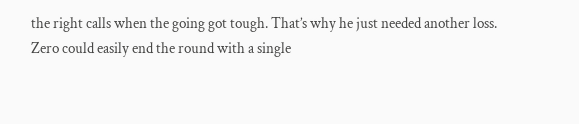the right calls when the going got tough. That’s why he just needed another loss. Zero could easily end the round with a single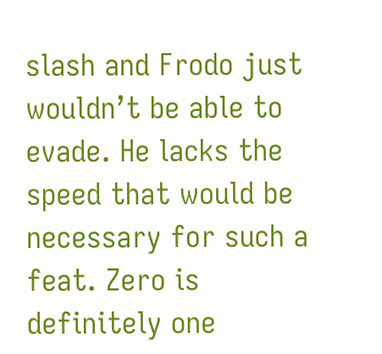slash and Frodo just wouldn’t be able to evade. He lacks the speed that would be necessary for such a feat. Zero is definitely one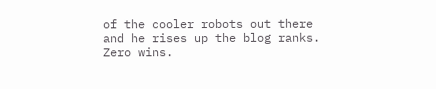of the cooler robots out there and he rises up the blog ranks. Zero wins.